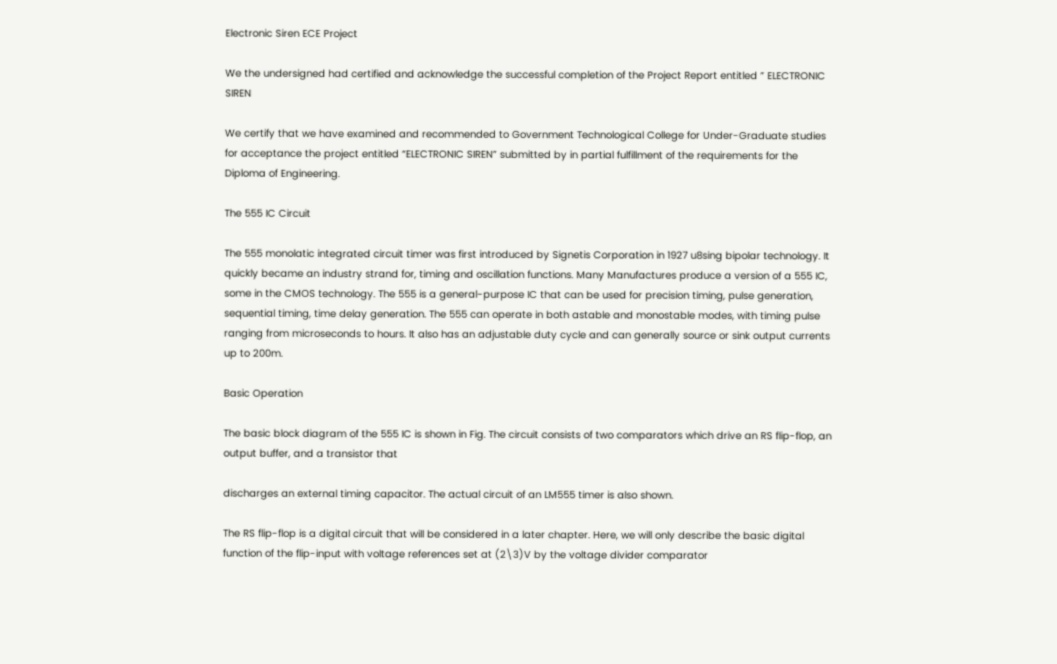Electronic Siren ECE Project

We the undersigned had certified and acknowledge the successful completion of the Project Report entitled ” ELECTRONIC SIREN

We certify that we have examined and recommended to Government Technological College for Under-Graduate studies for acceptance the project entitled “ELECTRONIC SIREN” submitted by in partial fulfillment of the requirements for the Diploma of Engineering.

The 555 IC Circuit

The 555 monolatic integrated circuit timer was first introduced by Signetis Corporation in 1927 u8sing bipolar technology. It quickly became an industry strand for, timing and oscillation functions. Many Manufactures produce a version of a 555 IC, some in the CMOS technology. The 555 is a general-purpose IC that can be used for precision timing, pulse generation, sequential timing, time delay generation. The 555 can operate in both astable and monostable modes, with timing pulse ranging from microseconds to hours. It also has an adjustable duty cycle and can generally source or sink output currents up to 200m.

Basic Operation

The basic block diagram of the 555 IC is shown in Fig. The circuit consists of two comparators which drive an RS flip-flop, an output buffer, and a transistor that

discharges an external timing capacitor. The actual circuit of an LM555 timer is also shown.

The RS flip-flop is a digital circuit that will be considered in a later chapter. Here, we will only describe the basic digital function of the flip-input with voltage references set at (2\3)V by the voltage divider comparator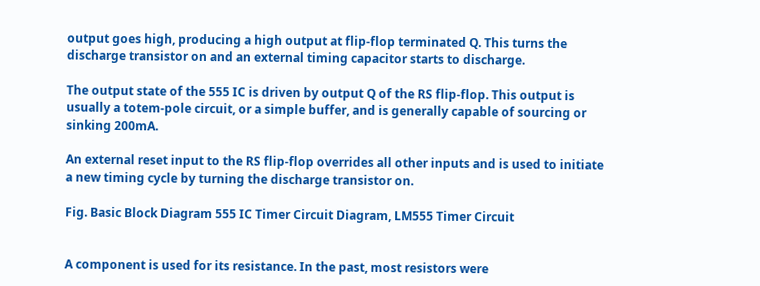output goes high, producing a high output at flip-flop terminated Q. This turns the discharge transistor on and an external timing capacitor starts to discharge.

The output state of the 555 IC is driven by output Q of the RS flip-flop. This output is usually a totem-pole circuit, or a simple buffer, and is generally capable of sourcing or sinking 200mA.

An external reset input to the RS flip-flop overrides all other inputs and is used to initiate a new timing cycle by turning the discharge transistor on.

Fig. Basic Block Diagram 555 IC Timer Circuit Diagram, LM555 Timer Circuit


A component is used for its resistance. In the past, most resistors were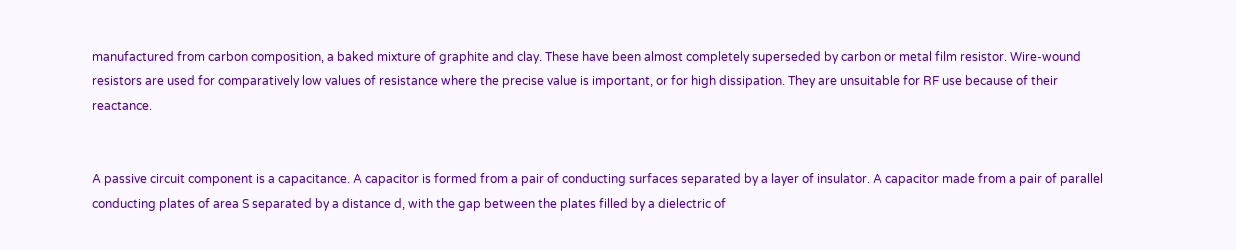manufactured from carbon composition, a baked mixture of graphite and clay. These have been almost completely superseded by carbon or metal film resistor. Wire-wound resistors are used for comparatively low values of resistance where the precise value is important, or for high dissipation. They are unsuitable for RF use because of their reactance.


A passive circuit component is a capacitance. A capacitor is formed from a pair of conducting surfaces separated by a layer of insulator. A capacitor made from a pair of parallel conducting plates of area S separated by a distance d, with the gap between the plates filled by a dielectric of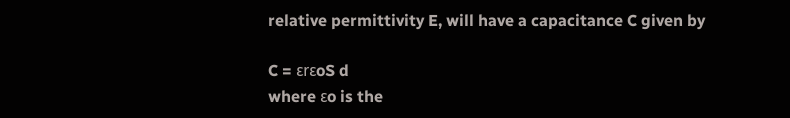relative permittivity E, will have a capacitance C given by

C = εrεoS d
where εo is the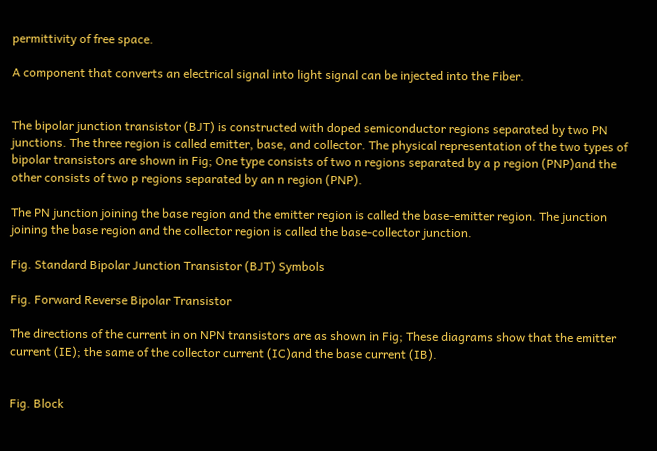permittivity of free space.

A component that converts an electrical signal into light signal can be injected into the Fiber.


The bipolar junction transistor (BJT) is constructed with doped semiconductor regions separated by two PN junctions. The three region is called emitter, base, and collector. The physical representation of the two types of bipolar transistors are shown in Fig; One type consists of two n regions separated by a p region (PNP)and the other consists of two p regions separated by an n region (PNP).

The PN junction joining the base region and the emitter region is called the base-emitter region. The junction joining the base region and the collector region is called the base-collector junction.

Fig. Standard Bipolar Junction Transistor (BJT) Symbols

Fig. Forward Reverse Bipolar Transistor

The directions of the current in on NPN transistors are as shown in Fig; These diagrams show that the emitter current (IE); the same of the collector current (IC)and the base current (IB).


Fig. Block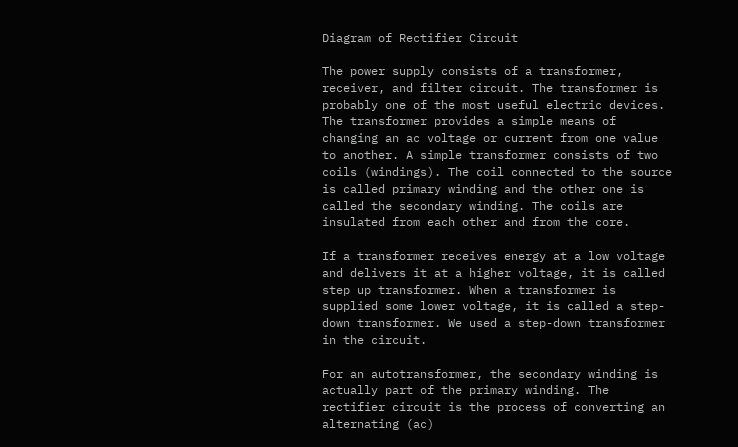Diagram of Rectifier Circuit

The power supply consists of a transformer, receiver, and filter circuit. The transformer is probably one of the most useful electric devices. The transformer provides a simple means of changing an ac voltage or current from one value to another. A simple transformer consists of two coils (windings). The coil connected to the source is called primary winding and the other one is called the secondary winding. The coils are insulated from each other and from the core.

If a transformer receives energy at a low voltage and delivers it at a higher voltage, it is called step up transformer. When a transformer is supplied some lower voltage, it is called a step-down transformer. We used a step-down transformer in the circuit.

For an autotransformer, the secondary winding is actually part of the primary winding. The rectifier circuit is the process of converting an alternating (ac)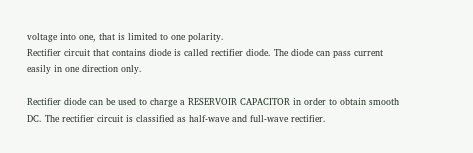voltage into one, that is limited to one polarity.
Rectifier circuit that contains diode is called rectifier diode. The diode can pass current easily in one direction only.

Rectifier diode can be used to charge a RESERVOIR CAPACITOR in order to obtain smooth DC. The rectifier circuit is classified as half-wave and full-wave rectifier.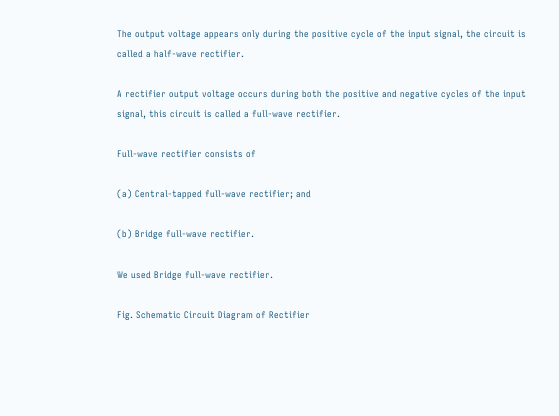The output voltage appears only during the positive cycle of the input signal, the circuit is called a half-wave rectifier.

A rectifier output voltage occurs during both the positive and negative cycles of the input signal, this circuit is called a full-wave rectifier.

Full-wave rectifier consists of

(a) Central-tapped full-wave rectifier; and

(b) Bridge full-wave rectifier.

We used Bridge full-wave rectifier.

Fig. Schematic Circuit Diagram of Rectifier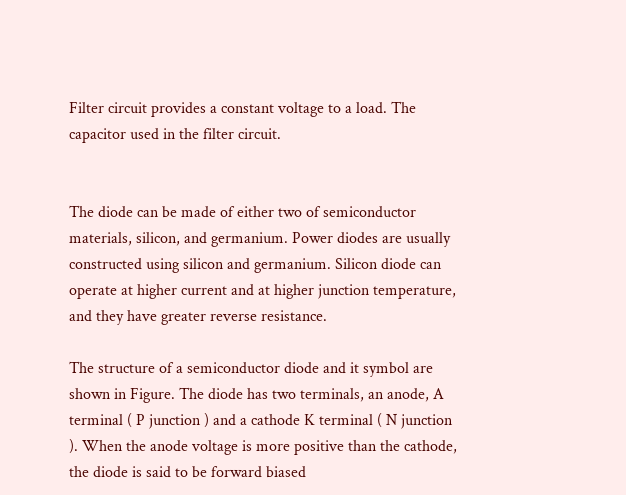Filter circuit provides a constant voltage to a load. The capacitor used in the filter circuit.


The diode can be made of either two of semiconductor materials, silicon, and germanium. Power diodes are usually constructed using silicon and germanium. Silicon diode can operate at higher current and at higher junction temperature, and they have greater reverse resistance.

The structure of a semiconductor diode and it symbol are shown in Figure. The diode has two terminals, an anode, A terminal ( P junction ) and a cathode K terminal ( N junction ). When the anode voltage is more positive than the cathode, the diode is said to be forward biased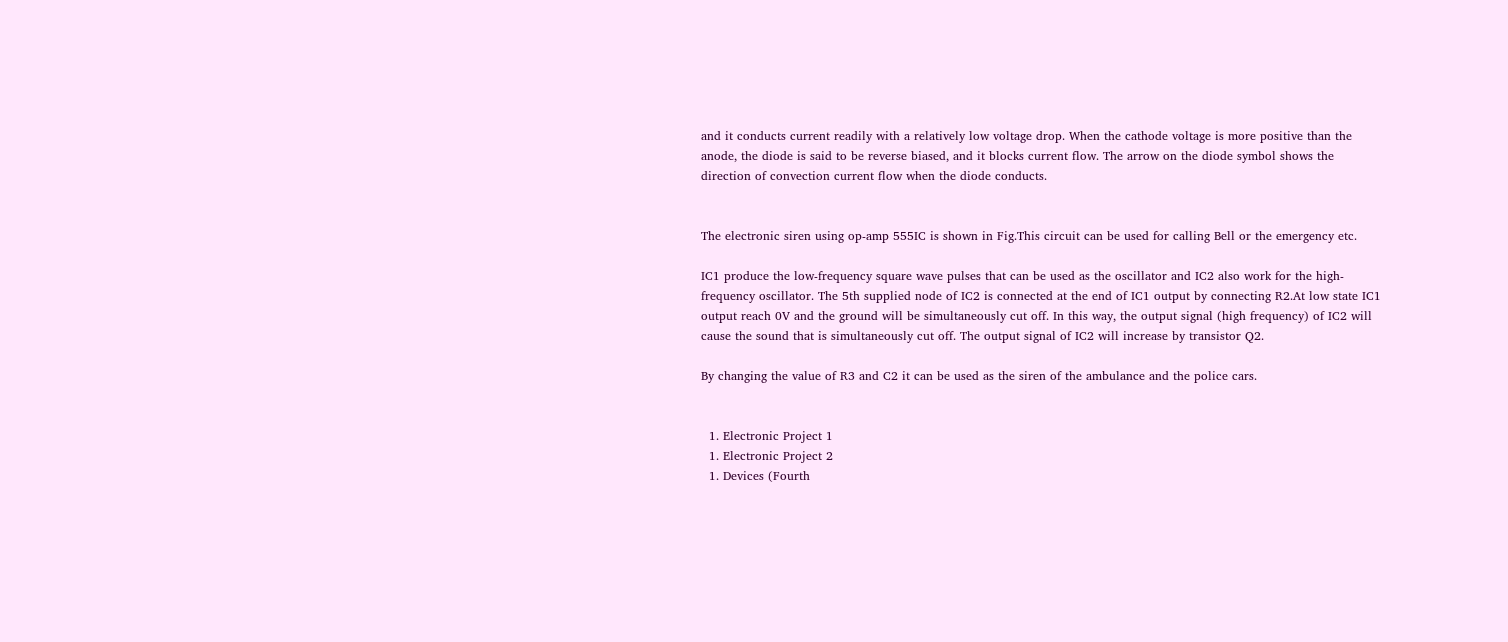and it conducts current readily with a relatively low voltage drop. When the cathode voltage is more positive than the anode, the diode is said to be reverse biased, and it blocks current flow. The arrow on the diode symbol shows the direction of convection current flow when the diode conducts.


The electronic siren using op-amp 555IC is shown in Fig.This circuit can be used for calling Bell or the emergency etc.

IC1 produce the low-frequency square wave pulses that can be used as the oscillator and IC2 also work for the high-frequency oscillator. The 5th supplied node of IC2 is connected at the end of IC1 output by connecting R2.At low state IC1 output reach 0V and the ground will be simultaneously cut off. In this way, the output signal (high frequency) of IC2 will cause the sound that is simultaneously cut off. The output signal of IC2 will increase by transistor Q2.

By changing the value of R3 and C2 it can be used as the siren of the ambulance and the police cars.


  1. Electronic Project 1
  1. Electronic Project 2
  1. Devices (Fourth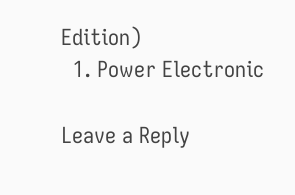Edition)
  1. Power Electronic

Leave a Reply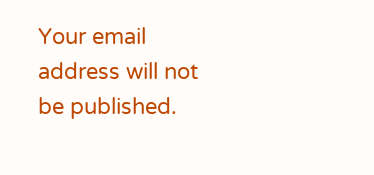Your email address will not be published.